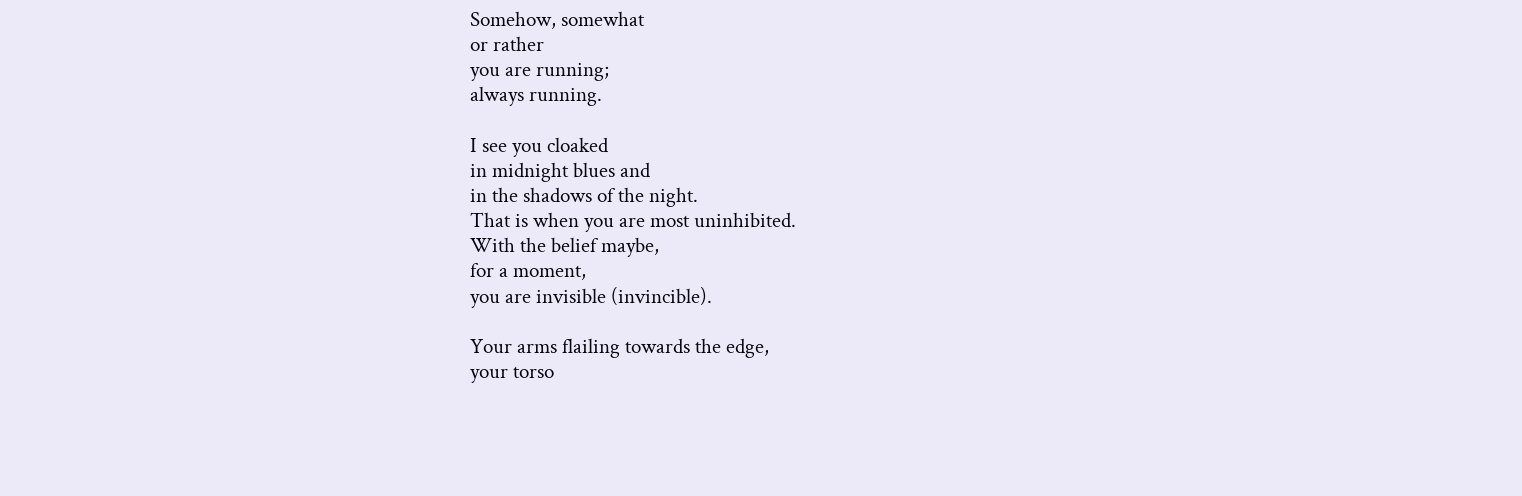Somehow, somewhat
or rather
you are running;
always running.

I see you cloaked
in midnight blues and
in the shadows of the night.
That is when you are most uninhibited.
With the belief maybe,
for a moment,
you are invisible (invincible).

Your arms flailing towards the edge,
your torso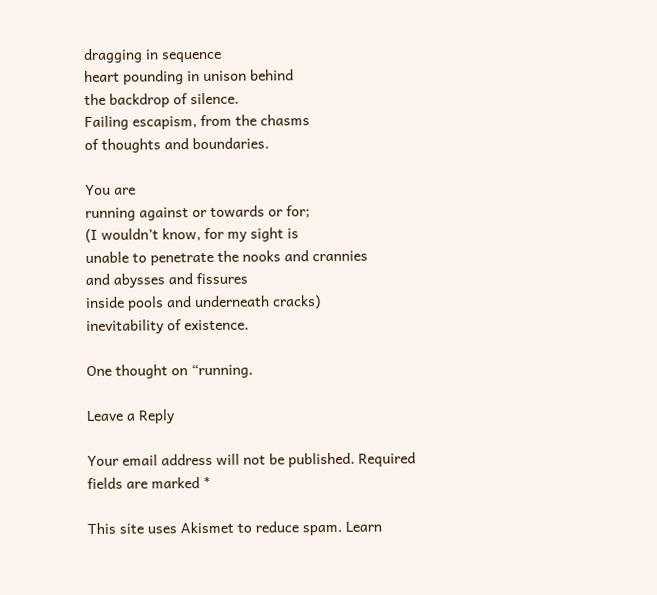dragging in sequence
heart pounding in unison behind
the backdrop of silence.
Failing escapism, from the chasms
of thoughts and boundaries.

You are
running against or towards or for;
(I wouldn’t know, for my sight is
unable to penetrate the nooks and crannies
and abysses and fissures
inside pools and underneath cracks)
inevitability of existence.

One thought on “running.

Leave a Reply

Your email address will not be published. Required fields are marked *

This site uses Akismet to reduce spam. Learn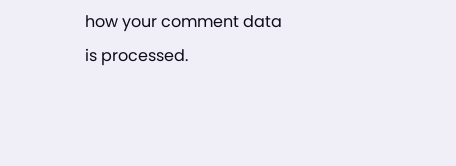how your comment data is processed.